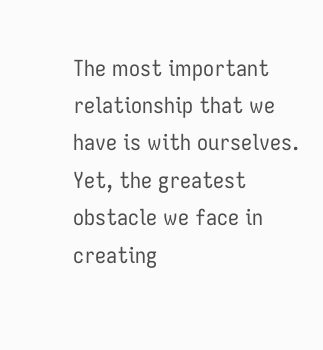The most important relationship that we have is with ourselves. Yet, the greatest obstacle we face in creating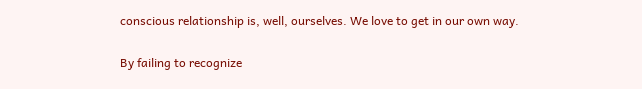conscious relationship is, well, ourselves. We love to get in our own way.

By failing to recognize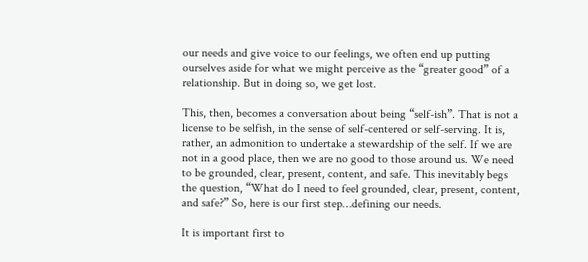our needs and give voice to our feelings, we often end up putting ourselves aside for what we might perceive as the “greater good” of a relationship. But in doing so, we get lost.

This, then, becomes a conversation about being “self-ish”. That is not a license to be selfish, in the sense of self-centered or self-serving. It is, rather, an admonition to undertake a stewardship of the self. If we are not in a good place, then we are no good to those around us. We need to be grounded, clear, present, content, and safe. This inevitably begs the question, “What do I need to feel grounded, clear, present, content, and safe?” So, here is our first step…defining our needs.

It is important first to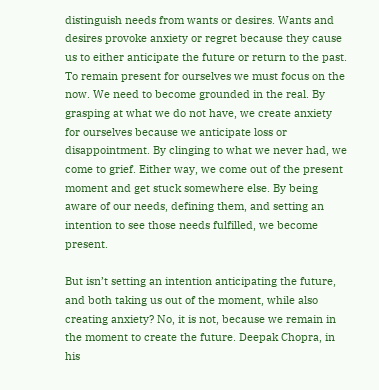distinguish needs from wants or desires. Wants and desires provoke anxiety or regret because they cause us to either anticipate the future or return to the past. To remain present for ourselves we must focus on the now. We need to become grounded in the real. By grasping at what we do not have, we create anxiety for ourselves because we anticipate loss or disappointment. By clinging to what we never had, we come to grief. Either way, we come out of the present moment and get stuck somewhere else. By being aware of our needs, defining them, and setting an intention to see those needs fulfilled, we become present.

But isn’t setting an intention anticipating the future, and both taking us out of the moment, while also creating anxiety? No, it is not, because we remain in the moment to create the future. Deepak Chopra, in his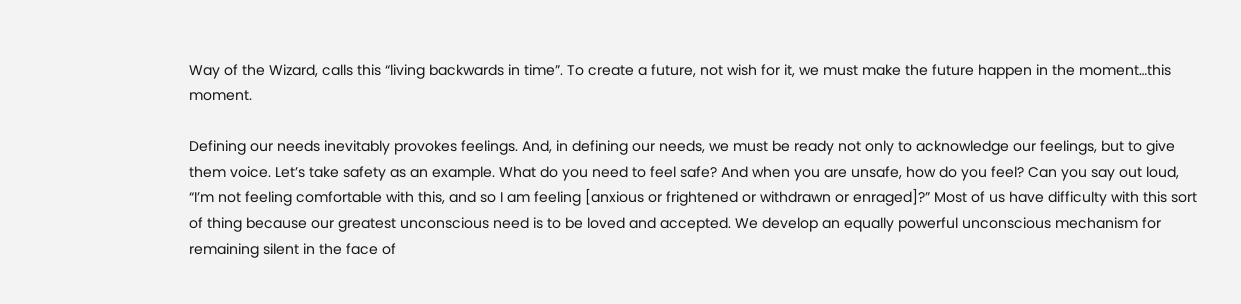Way of the Wizard, calls this “living backwards in time”. To create a future, not wish for it, we must make the future happen in the moment…this moment.

Defining our needs inevitably provokes feelings. And, in defining our needs, we must be ready not only to acknowledge our feelings, but to give them voice. Let’s take safety as an example. What do you need to feel safe? And when you are unsafe, how do you feel? Can you say out loud, “I’m not feeling comfortable with this, and so I am feeling [anxious or frightened or withdrawn or enraged]?” Most of us have difficulty with this sort of thing because our greatest unconscious need is to be loved and accepted. We develop an equally powerful unconscious mechanism for remaining silent in the face of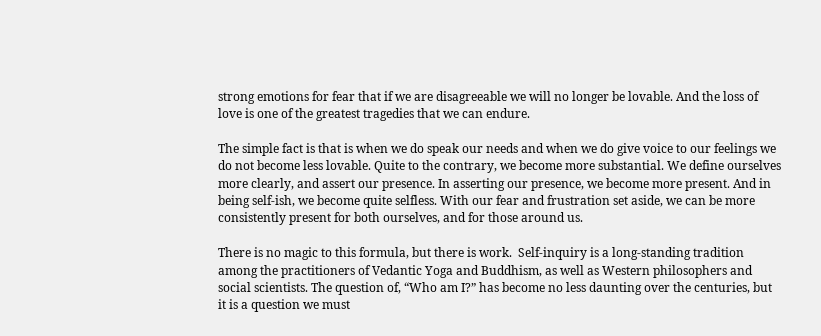strong emotions for fear that if we are disagreeable we will no longer be lovable. And the loss of love is one of the greatest tragedies that we can endure.

The simple fact is that is when we do speak our needs and when we do give voice to our feelings we do not become less lovable. Quite to the contrary, we become more substantial. We define ourselves more clearly, and assert our presence. In asserting our presence, we become more present. And in being self-ish, we become quite selfless. With our fear and frustration set aside, we can be more consistently present for both ourselves, and for those around us.

There is no magic to this formula, but there is work.  Self-inquiry is a long-standing tradition among the practitioners of Vedantic Yoga and Buddhism, as well as Western philosophers and social scientists. The question of, “Who am I?” has become no less daunting over the centuries, but it is a question we must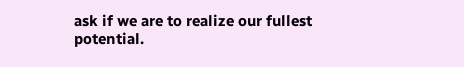ask if we are to realize our fullest potential.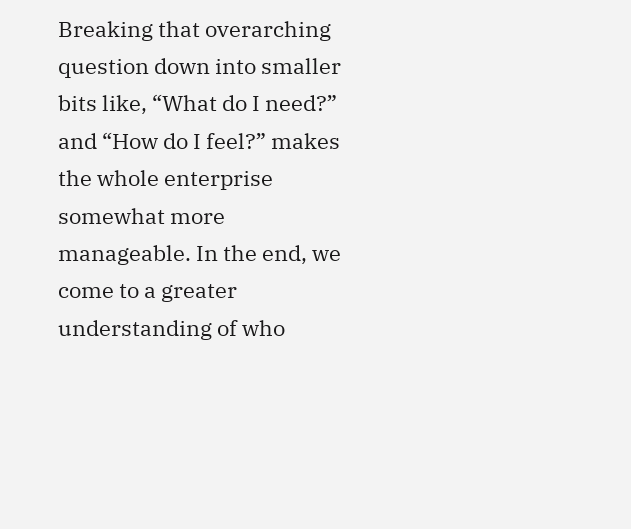Breaking that overarching question down into smaller bits like, “What do I need?” and “How do I feel?” makes the whole enterprise somewhat more manageable. In the end, we come to a greater understanding of who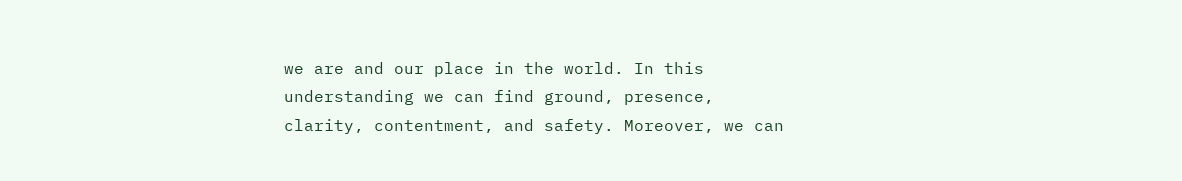we are and our place in the world. In this understanding we can find ground, presence, clarity, contentment, and safety. Moreover, we can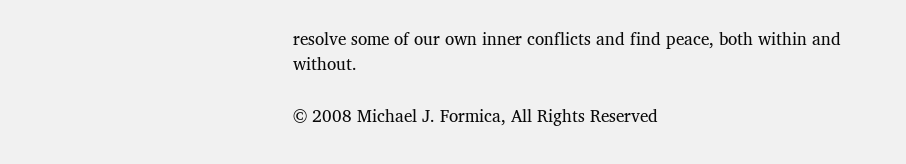resolve some of our own inner conflicts and find peace, both within and without.

© 2008 Michael J. Formica, All Rights Reserved